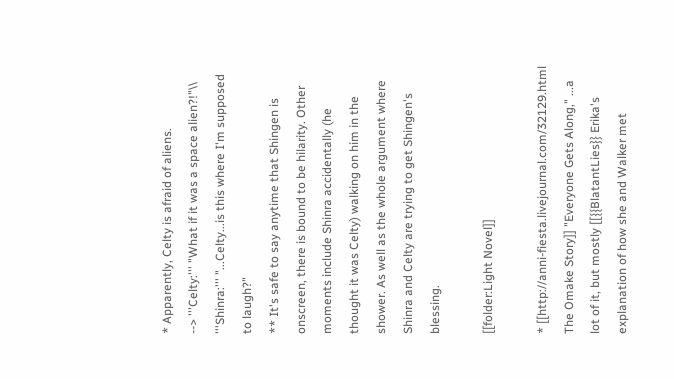* Apparently, Celty is afraid of aliens.
--> '''Celty:''' "What if it was a space alien?!"\\
'''Shinra:''' "...Celty...is this where I'm supposed to laugh?"
** It's safe to say anytime that Shingen is onscreen, there is bound to be hilarity. Other moments include Shinra accidentally (he thought it was Celty) walking on him in the shower. As well as the whole argument where Shinra and Celty are trying to get Shingen's blessing.

[[folder:Light Novel]]

* [[http://anni-fiesta.livejournal.com/32129.html The Omake Story]] "Everyone Gets Along," ...a lot of it, but mostly [[{{BlatantLies}} Erika's explanation of how she and Walker met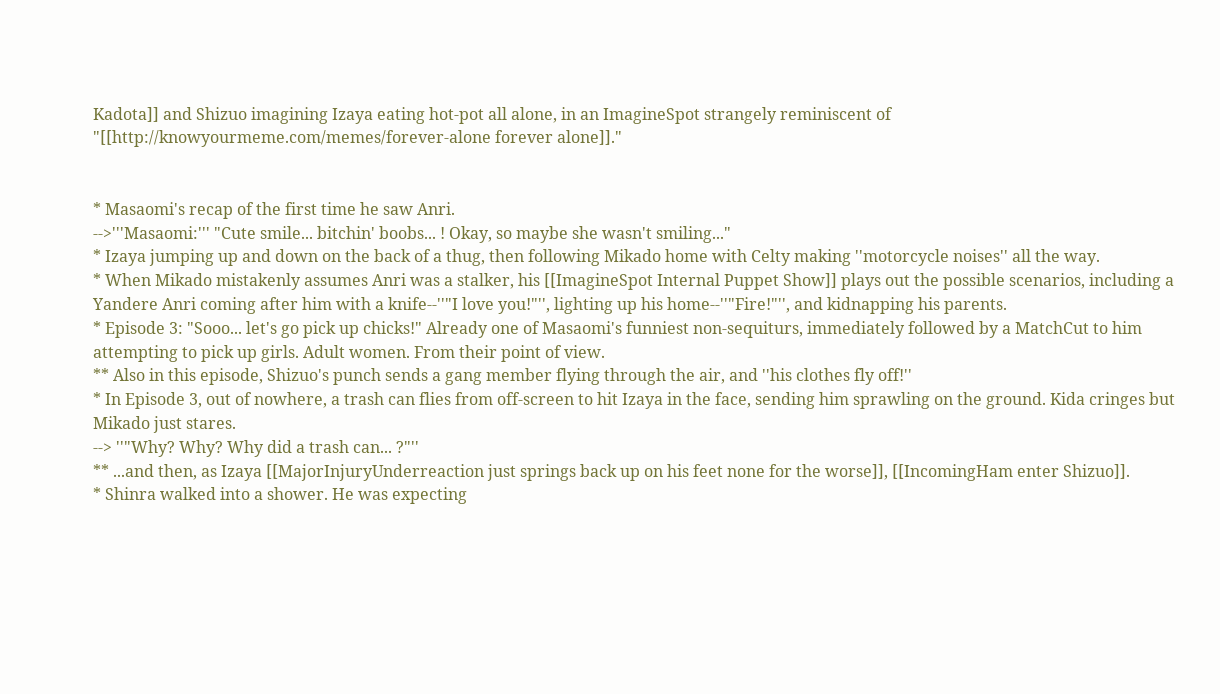Kadota]] and Shizuo imagining Izaya eating hot-pot all alone, in an ImagineSpot strangely reminiscent of "[[http://knowyourmeme.com/memes/forever-alone forever alone]]."


* Masaomi's recap of the first time he saw Anri.
-->'''Masaomi:''' "Cute smile... bitchin' boobs... ! Okay, so maybe she wasn't smiling..."
* Izaya jumping up and down on the back of a thug, then following Mikado home with Celty making ''motorcycle noises'' all the way.
* When Mikado mistakenly assumes Anri was a stalker, his [[ImagineSpot Internal Puppet Show]] plays out the possible scenarios, including a Yandere Anri coming after him with a knife--''"I love you!"'', lighting up his home--''"Fire!"'', and kidnapping his parents.
* Episode 3: "Sooo... let's go pick up chicks!" Already one of Masaomi's funniest non-sequiturs, immediately followed by a MatchCut to him attempting to pick up girls. Adult women. From their point of view.
** Also in this episode, Shizuo's punch sends a gang member flying through the air, and ''his clothes fly off!''
* In Episode 3, out of nowhere, a trash can flies from off-screen to hit Izaya in the face, sending him sprawling on the ground. Kida cringes but Mikado just stares.
--> ''"Why? Why? Why did a trash can... ?"''
** ...and then, as Izaya [[MajorInjuryUnderreaction just springs back up on his feet none for the worse]], [[IncomingHam enter Shizuo]].
* Shinra walked into a shower. He was expecting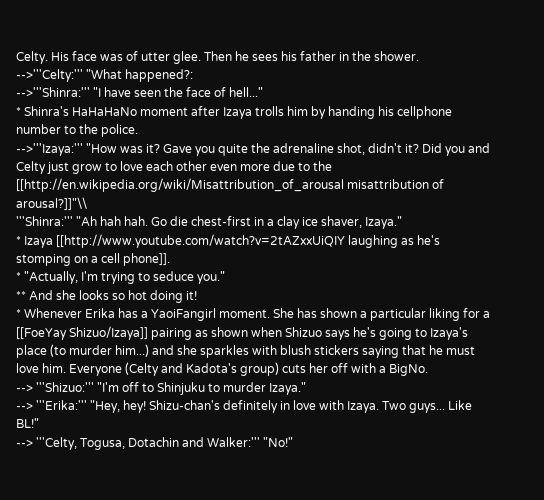Celty. His face was of utter glee. Then he sees his father in the shower.
-->'''Celty:''' "What happened?:
-->'''Shinra:''' "I have seen the face of hell..."
* Shinra's HaHaHaNo moment after Izaya trolls him by handing his cellphone number to the police.
-->'''Izaya:''' "How was it? Gave you quite the adrenaline shot, didn't it? Did you and Celty just grow to love each other even more due to the [[http://en.wikipedia.org/wiki/Misattribution_of_arousal misattribution of arousal?]]"\\
'''Shinra:''' "Ah hah hah. Go die chest-first in a clay ice shaver, Izaya."
* Izaya [[http://www.youtube.com/watch?v=2tAZxxUiQIY laughing as he's stomping on a cell phone]].
* "Actually, I'm trying to seduce you."
** And she looks so hot doing it!
* Whenever Erika has a YaoiFangirl moment. She has shown a particular liking for a [[FoeYay Shizuo/Izaya]] pairing as shown when Shizuo says he's going to Izaya's place (to murder him...) and she sparkles with blush stickers saying that he must love him. Everyone (Celty and Kadota's group) cuts her off with a BigNo.
--> '''Shizuo:''' "I'm off to Shinjuku to murder Izaya."
--> '''Erika:''' "Hey, hey! Shizu-chan's definitely in love with Izaya. Two guys... Like BL!"
--> '''Celty, Togusa, Dotachin and Walker:''' "No!"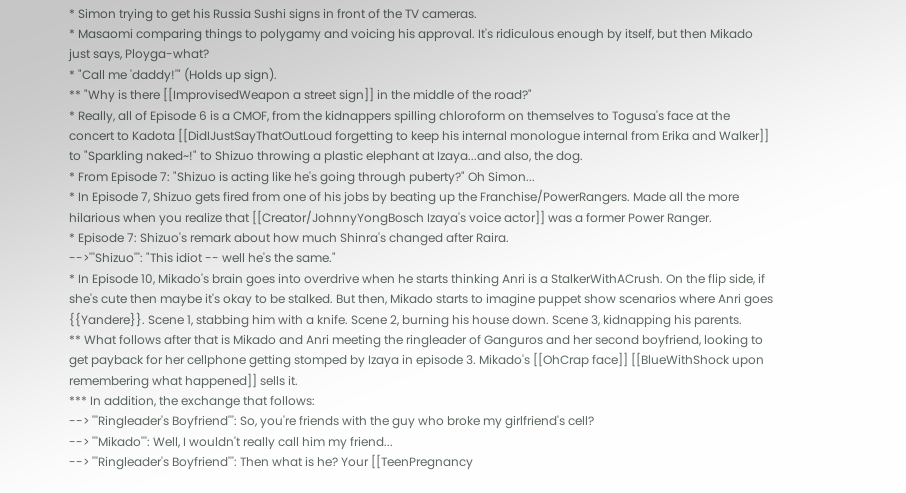* Simon trying to get his Russia Sushi signs in front of the TV cameras.
* Masaomi comparing things to polygamy and voicing his approval. It's ridiculous enough by itself, but then Mikado just says, Ployga-what?
* "Call me 'daddy!'" (Holds up sign).
** "Why is there [[ImprovisedWeapon a street sign]] in the middle of the road?"
* Really, all of Episode 6 is a CMOF, from the kidnappers spilling chloroform on themselves to Togusa's face at the concert to Kadota [[DidIJustSayThatOutLoud forgetting to keep his internal monologue internal from Erika and Walker]] to "Sparkling naked~!" to Shizuo throwing a plastic elephant at Izaya...and also, the dog.
* From Episode 7: "Shizuo is acting like he's going through puberty?" Oh Simon...
* In Episode 7, Shizuo gets fired from one of his jobs by beating up the Franchise/PowerRangers. Made all the more hilarious when you realize that [[Creator/JohnnyYongBosch Izaya's voice actor]] was a former Power Ranger.
* Episode 7: Shizuo's remark about how much Shinra's changed after Raira.
-->'''Shizuo''': "This idiot -- well he's the same."
* In Episode 10, Mikado's brain goes into overdrive when he starts thinking Anri is a StalkerWithACrush. On the flip side, if she's cute then maybe it's okay to be stalked. But then, Mikado starts to imagine puppet show scenarios where Anri goes {{Yandere}}. Scene 1, stabbing him with a knife. Scene 2, burning his house down. Scene 3, kidnapping his parents.
** What follows after that is Mikado and Anri meeting the ringleader of Ganguros and her second boyfriend, looking to get payback for her cellphone getting stomped by Izaya in episode 3. Mikado's [[OhCrap face]] [[BlueWithShock upon remembering what happened]] sells it.
*** In addition, the exchange that follows:
--> '''Ringleader's Boyfriend''': So, you're friends with the guy who broke my girlfriend's cell?
--> '''Mikado''': Well, I wouldn't really call him my friend...
--> '''Ringleader's Boyfriend''': Then what is he? Your [[TeenPregnancy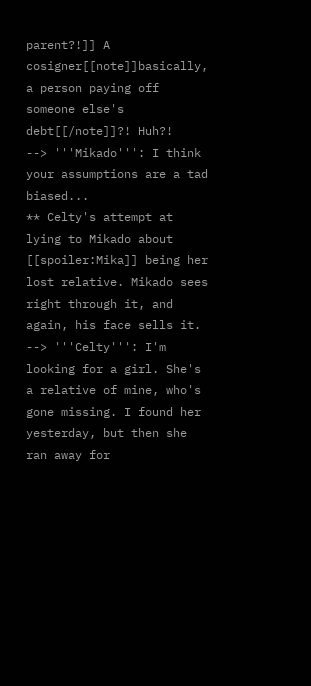parent?!]] A cosigner[[note]]basically, a person paying off someone else's debt[[/note]]?! Huh?!
--> '''Mikado''': I think your assumptions are a tad biased...
** Celty's attempt at lying to Mikado about [[spoiler:Mika]] being her lost relative. Mikado sees right through it, and again, his face sells it.
--> '''Celty''': I'm looking for a girl. She's a relative of mine, who's gone missing. I found her yesterday, but then she ran away for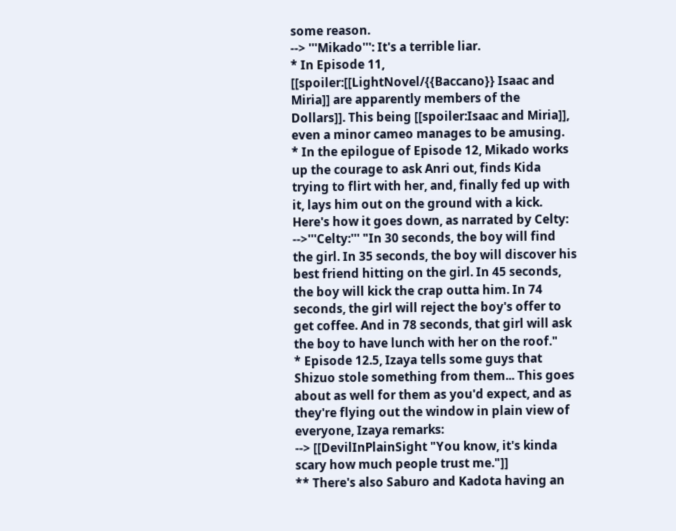some reason.
--> '''Mikado''': It's a terrible liar.
* In Episode 11, [[spoiler:[[LightNovel/{{Baccano}} Isaac and Miria]] are apparently members of the Dollars]]. This being [[spoiler:Isaac and Miria]], even a minor cameo manages to be amusing.
* In the epilogue of Episode 12, Mikado works up the courage to ask Anri out, finds Kida trying to flirt with her, and, finally fed up with it, lays him out on the ground with a kick. Here's how it goes down, as narrated by Celty:
-->'''Celty:''' "In 30 seconds, the boy will find the girl. In 35 seconds, the boy will discover his best friend hitting on the girl. In 45 seconds, the boy will kick the crap outta him. In 74 seconds, the girl will reject the boy's offer to get coffee. And in 78 seconds, that girl will ask the boy to have lunch with her on the roof."
* Episode 12.5, Izaya tells some guys that Shizuo stole something from them... This goes about as well for them as you'd expect, and as they're flying out the window in plain view of everyone, Izaya remarks:
--> [[DevilInPlainSight "You know, it's kinda scary how much people trust me."]]
** There's also Saburo and Kadota having an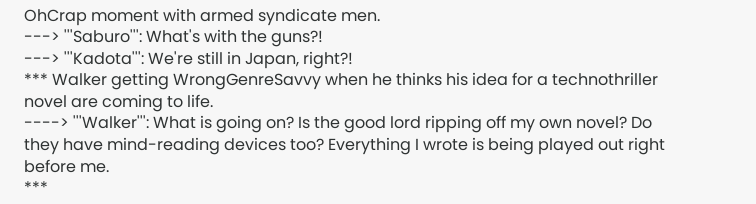OhCrap moment with armed syndicate men.
---> '''Saburo''': What's with the guns?!
---> '''Kadota''': We're still in Japan, right?!
*** Walker getting WrongGenreSavvy when he thinks his idea for a technothriller novel are coming to life.
----> '''Walker''': What is going on? Is the good lord ripping off my own novel? Do they have mind-reading devices too? Everything I wrote is being played out right before me.
***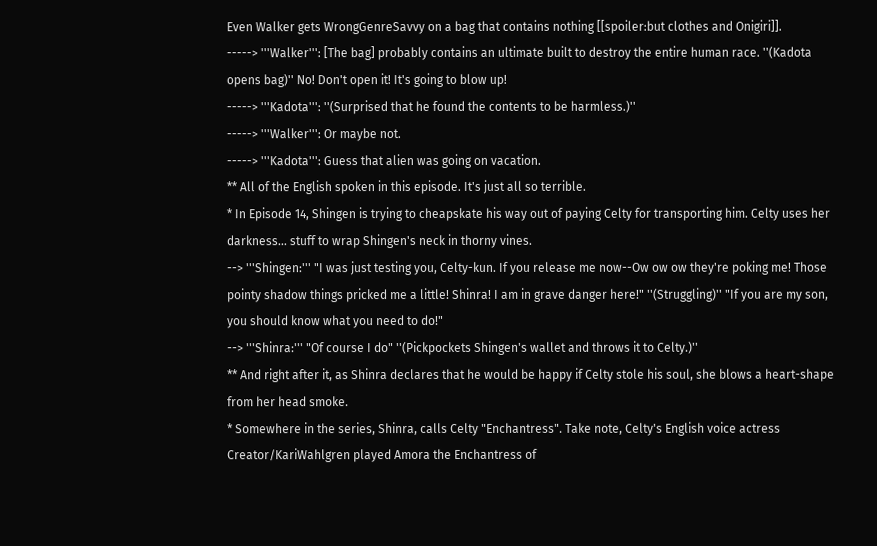Even Walker gets WrongGenreSavvy on a bag that contains nothing [[spoiler:but clothes and Onigiri]].
-----> '''Walker''': [The bag] probably contains an ultimate built to destroy the entire human race. ''(Kadota opens bag)'' No! Don't open it! It's going to blow up!
-----> '''Kadota''': ''(Surprised that he found the contents to be harmless.)''
-----> '''Walker''': Or maybe not.
-----> '''Kadota''': Guess that alien was going on vacation.
** All of the English spoken in this episode. It's just all so terrible.
* In Episode 14, Shingen is trying to cheapskate his way out of paying Celty for transporting him. Celty uses her darkness... stuff to wrap Shingen's neck in thorny vines.
--> '''Shingen:''' "I was just testing you, Celty-kun. If you release me now--Ow ow ow they're poking me! Those pointy shadow things pricked me a little! Shinra! I am in grave danger here!" ''(Struggling)'' "If you are my son, you should know what you need to do!"
--> '''Shinra:''' "Of course I do" ''(Pickpockets Shingen's wallet and throws it to Celty.)''
** And right after it, as Shinra declares that he would be happy if Celty stole his soul, she blows a heart-shape from her head smoke.
* Somewhere in the series, Shinra, calls Celty "Enchantress". Take note, Celty's English voice actress Creator/KariWahlgren played Amora the Enchantress of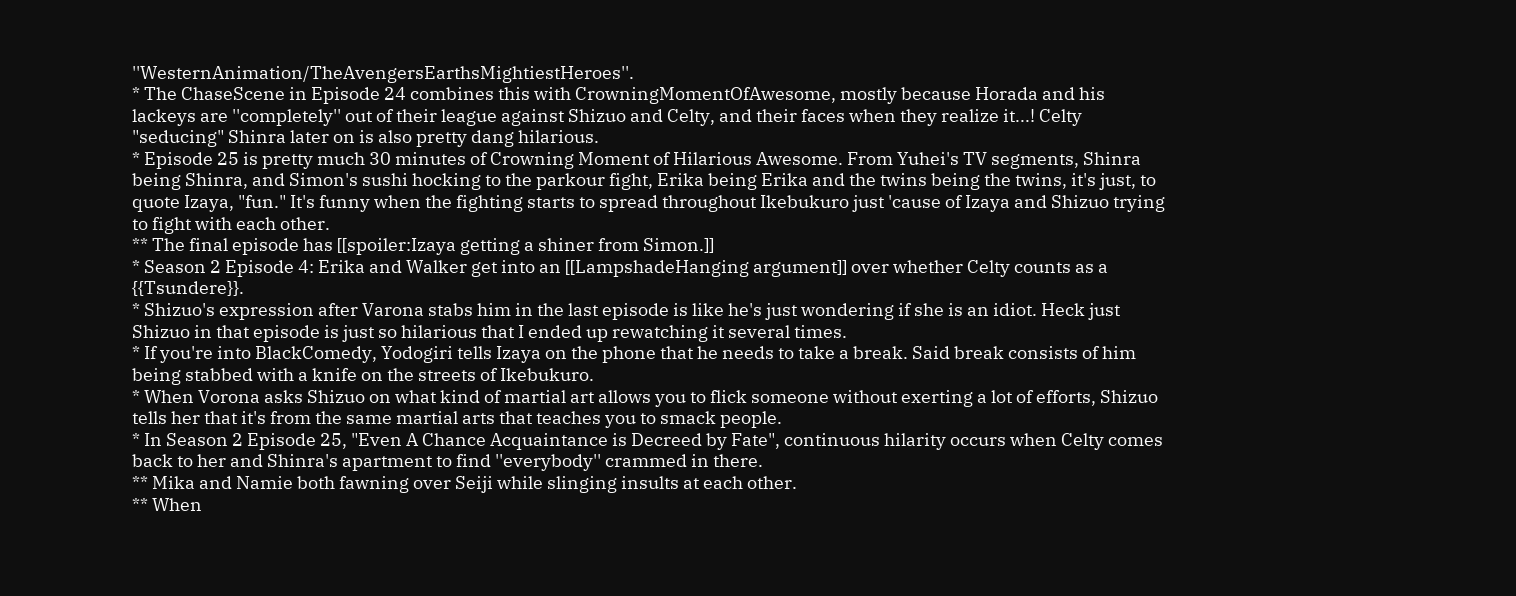''WesternAnimation/TheAvengersEarthsMightiestHeroes''.
* The ChaseScene in Episode 24 combines this with CrowningMomentOfAwesome, mostly because Horada and his lackeys are ''completely'' out of their league against Shizuo and Celty, and their faces when they realize it...! Celty "seducing" Shinra later on is also pretty dang hilarious.
* Episode 25 is pretty much 30 minutes of Crowning Moment of Hilarious Awesome. From Yuhei's TV segments, Shinra being Shinra, and Simon's sushi hocking to the parkour fight, Erika being Erika and the twins being the twins, it's just, to quote Izaya, "fun." It's funny when the fighting starts to spread throughout Ikebukuro just 'cause of Izaya and Shizuo trying to fight with each other.
** The final episode has [[spoiler:Izaya getting a shiner from Simon.]]
* Season 2 Episode 4: Erika and Walker get into an [[LampshadeHanging argument]] over whether Celty counts as a {{Tsundere}}.
* Shizuo's expression after Varona stabs him in the last episode is like he's just wondering if she is an idiot. Heck just Shizuo in that episode is just so hilarious that I ended up rewatching it several times.
* If you're into BlackComedy, Yodogiri tells Izaya on the phone that he needs to take a break. Said break consists of him being stabbed with a knife on the streets of Ikebukuro.
* When Vorona asks Shizuo on what kind of martial art allows you to flick someone without exerting a lot of efforts, Shizuo tells her that it's from the same martial arts that teaches you to smack people.
* In Season 2 Episode 25, "Even A Chance Acquaintance is Decreed by Fate", continuous hilarity occurs when Celty comes back to her and Shinra's apartment to find ''everybody'' crammed in there.
** Mika and Namie both fawning over Seiji while slinging insults at each other.
** When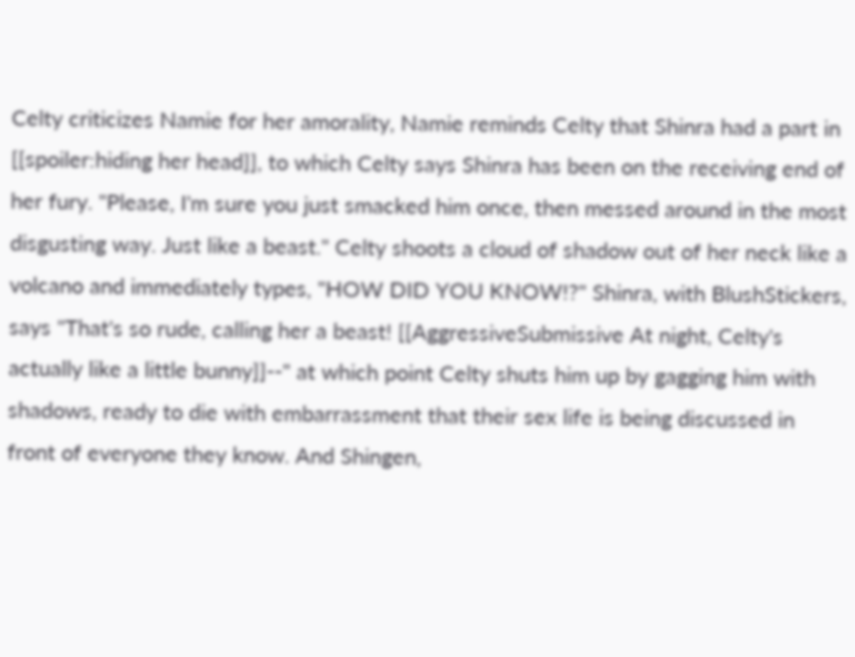Celty criticizes Namie for her amorality, Namie reminds Celty that Shinra had a part in [[spoiler:hiding her head]], to which Celty says Shinra has been on the receiving end of her fury. "Please, I'm sure you just smacked him once, then messed around in the most disgusting way. Just like a beast." Celty shoots a cloud of shadow out of her neck like a volcano and immediately types, "HOW DID YOU KNOW!?" Shinra, with BlushStickers, says "That's so rude, calling her a beast! [[AggressiveSubmissive At night, Celty's actually like a little bunny]]--" at which point Celty shuts him up by gagging him with shadows, ready to die with embarrassment that their sex life is being discussed in front of everyone they know. And Shingen,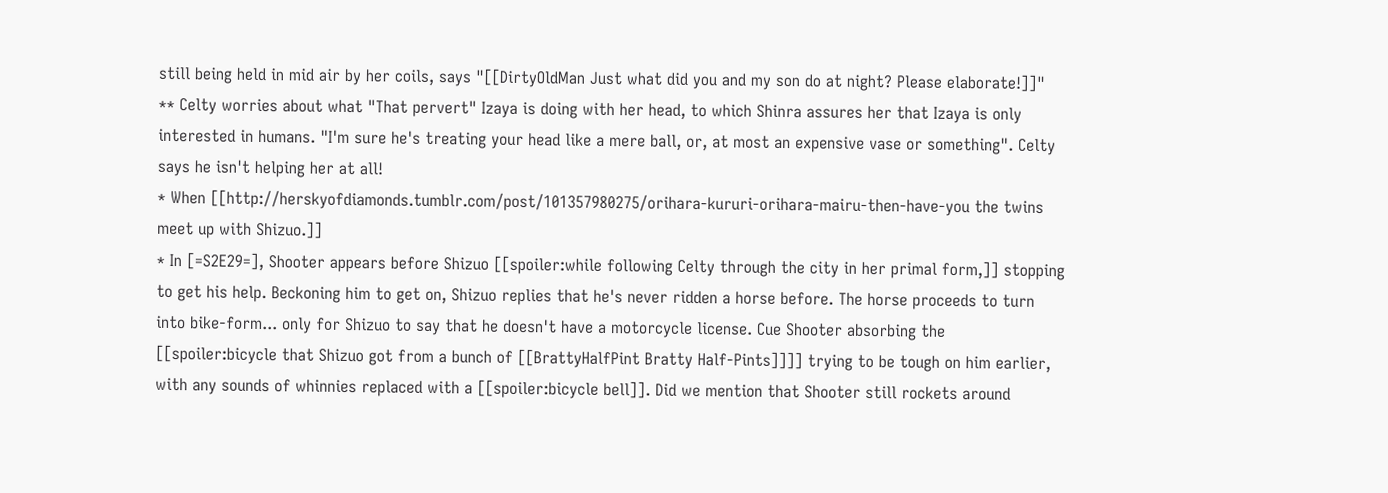still being held in mid air by her coils, says "[[DirtyOldMan Just what did you and my son do at night? Please elaborate!]]"
** Celty worries about what "That pervert" Izaya is doing with her head, to which Shinra assures her that Izaya is only interested in humans. "I'm sure he's treating your head like a mere ball, or, at most an expensive vase or something". Celty says he isn't helping her at all!
* When [[http://herskyofdiamonds.tumblr.com/post/101357980275/orihara-kururi-orihara-mairu-then-have-you the twins meet up with Shizuo.]]
* In [=S2E29=], Shooter appears before Shizuo [[spoiler:while following Celty through the city in her primal form,]] stopping to get his help. Beckoning him to get on, Shizuo replies that he's never ridden a horse before. The horse proceeds to turn into bike-form... only for Shizuo to say that he doesn't have a motorcycle license. Cue Shooter absorbing the [[spoiler:bicycle that Shizuo got from a bunch of [[BrattyHalfPint Bratty Half-Pints]]]] trying to be tough on him earlier, with any sounds of whinnies replaced with a [[spoiler:bicycle bell]]. Did we mention that Shooter still rockets around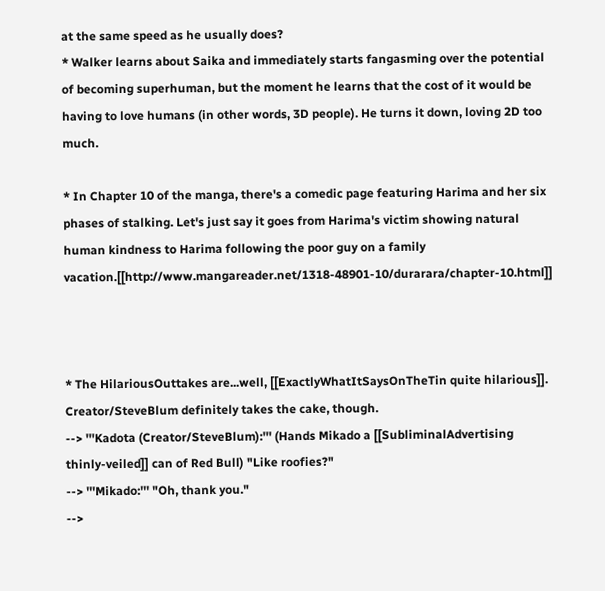at the same speed as he usually does?
* Walker learns about Saika and immediately starts fangasming over the potential of becoming superhuman, but the moment he learns that the cost of it would be having to love humans (in other words, 3D people). He turns it down, loving 2D too much.

* In Chapter 10 of the manga, there's a comedic page featuring Harima and her six phases of stalking. Let's just say it goes from Harima's victim showing natural human kindness to Harima following the poor guy on a family vacation.[[http://www.mangareader.net/1318-48901-10/durarara/chapter-10.html]]



* The HilariousOuttakes are...well, [[ExactlyWhatItSaysOnTheTin quite hilarious]]. Creator/SteveBlum definitely takes the cake, though.
--> '''Kadota (Creator/SteveBlum):''' (Hands Mikado a [[SubliminalAdvertising thinly-veiled]] can of Red Bull) "Like roofies?"
--> '''Mikado:''' "Oh, thank you."
-->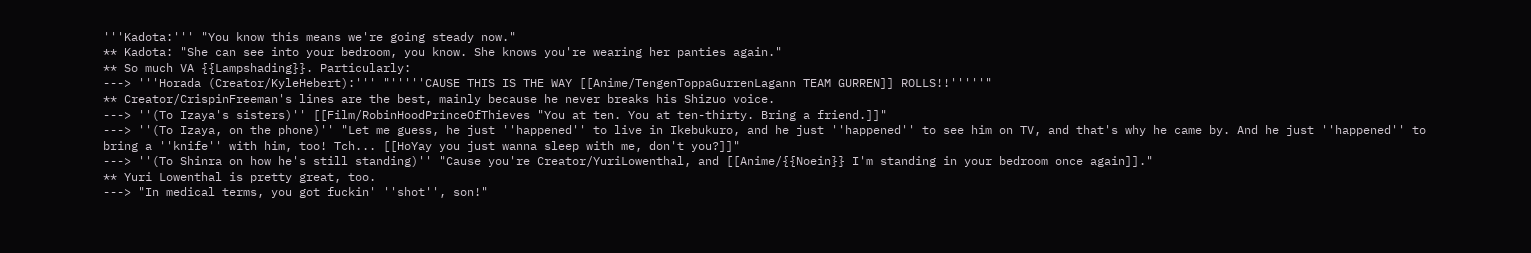'''Kadota:''' "You know this means we're going steady now."
** Kadota: "She can see into your bedroom, you know. She knows you're wearing her panties again."
** So much VA {{Lampshading}}. Particularly:
---> '''Horada (Creator/KyleHebert):''' "'''''CAUSE THIS IS THE WAY [[Anime/TengenToppaGurrenLagann TEAM GURREN]] ROLLS!!'''''"
** Creator/CrispinFreeman's lines are the best, mainly because he never breaks his Shizuo voice.
---> ''(To Izaya's sisters)'' [[Film/RobinHoodPrinceOfThieves "You at ten. You at ten-thirty. Bring a friend.]]"
---> ''(To Izaya, on the phone)'' "Let me guess, he just ''happened'' to live in Ikebukuro, and he just ''happened'' to see him on TV, and that's why he came by. And he just ''happened'' to bring a ''knife'' with him, too! Tch... [[HoYay you just wanna sleep with me, don't you?]]"
---> ''(To Shinra on how he's still standing)'' "Cause you're Creator/YuriLowenthal, and [[Anime/{{Noein}} I'm standing in your bedroom once again]]."
** Yuri Lowenthal is pretty great, too.
---> "In medical terms, you got fuckin' ''shot'', son!"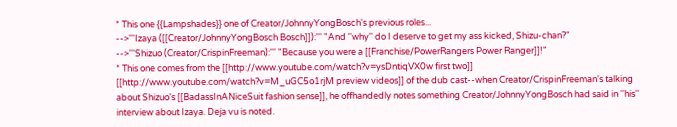* This one {{Lampshades}} one of Creator/JohnnyYongBosch's previous roles...
-->'''Izaya ([[Creator/JohnnyYongBosch Bosch]]):''' "And ''why'' do I deserve to get my ass kicked, Shizu-chan?"
-->'''Shizuo (Creator/CrispinFreeman):''' "Because you were a [[Franchise/PowerRangers Power Ranger]]!"
* This one comes from the [[http://www.youtube.com/watch?v=ysDntiqVX0w first two]] [[http://www.youtube.com/watch?v=M_uGC5o1rjM preview videos]] of the dub cast--when Creator/CrispinFreeman's talking about Shizuo's [[BadassInANiceSuit fashion sense]], he offhandedly notes something Creator/JohnnyYongBosch had said in ''his'' interview about Izaya. Deja vu is noted.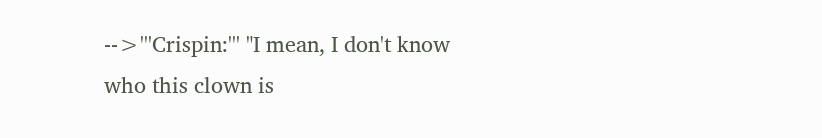-->'''Crispin:''' "I mean, I don't know who this clown is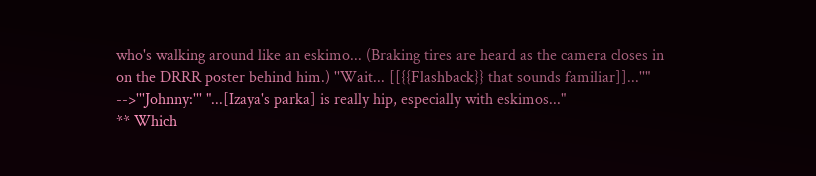who's walking around like an eskimo... (Braking tires are heard as the camera closes in on the DRRR poster behind him.) ''Wait... [[{{Flashback}} that sounds familiar]]...''"
-->'''Johnny:''' "...[Izaya's parka] is really hip, especially with eskimos..."
** Which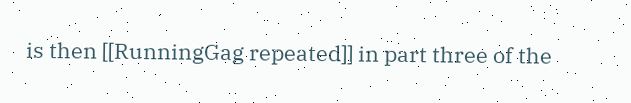is then [[RunningGag repeated]] in part three of the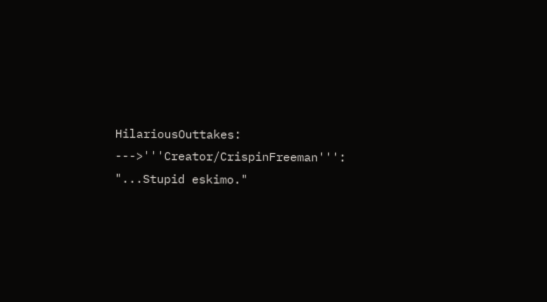HilariousOuttakes:
--->'''Creator/CrispinFreeman''': "...Stupid eskimo."